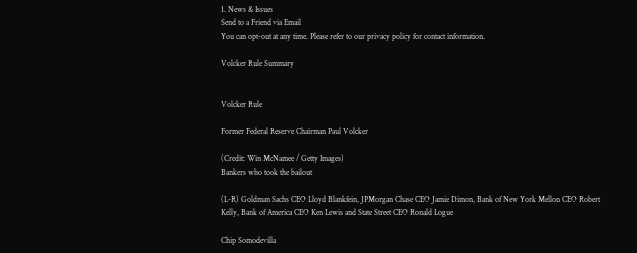1. News & Issues
Send to a Friend via Email
You can opt-out at any time. Please refer to our privacy policy for contact information.

Volcker Rule Summary


Volcker Rule

Former Federal Reserve Chairman Paul Volcker

(Credit: Win McNamee / Getty Images)
Bankers who took the bailout

(L-R) Goldman Sachs CEO Lloyd Blankfein, JPMorgan Chase CEO Jamie Dimon, Bank of New York Mellon CEO Robert Kelly, Bank of America CEO Ken Lewis and State Street CEO Ronald Logue

Chip Somodevilla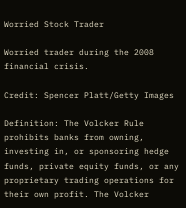Worried Stock Trader

Worried trader during the 2008 financial crisis.

Credit: Spencer Platt/Getty Images

Definition: The Volcker Rule prohibits banks from owning, investing in, or sponsoring hedge funds, private equity funds, or any proprietary trading operations for their own profit. The Volcker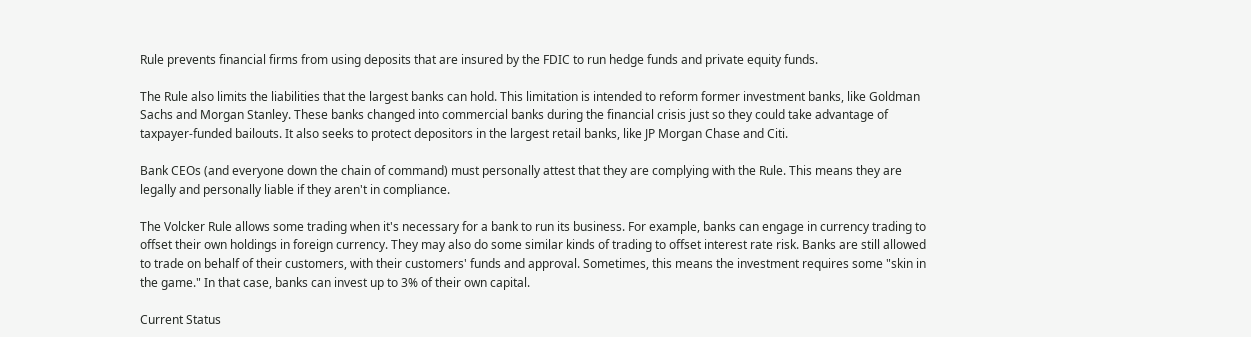Rule prevents financial firms from using deposits that are insured by the FDIC to run hedge funds and private equity funds.

The Rule also limits the liabilities that the largest banks can hold. This limitation is intended to reform former investment banks, like Goldman Sachs and Morgan Stanley. These banks changed into commercial banks during the financial crisis just so they could take advantage of taxpayer-funded bailouts. It also seeks to protect depositors in the largest retail banks, like JP Morgan Chase and Citi.

Bank CEOs (and everyone down the chain of command) must personally attest that they are complying with the Rule. This means they are legally and personally liable if they aren't in compliance.

The Volcker Rule allows some trading when it's necessary for a bank to run its business. For example, banks can engage in currency trading to offset their own holdings in foreign currency. They may also do some similar kinds of trading to offset interest rate risk. Banks are still allowed to trade on behalf of their customers, with their customers' funds and approval. Sometimes, this means the investment requires some "skin in the game." In that case, banks can invest up to 3% of their own capital.

Current Status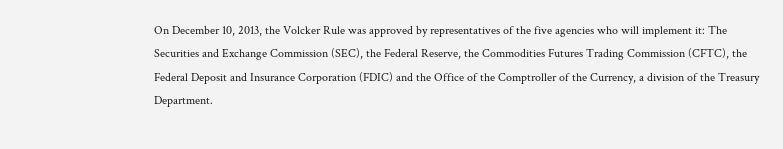On December 10, 2013, the Volcker Rule was approved by representatives of the five agencies who will implement it: The Securities and Exchange Commission (SEC), the Federal Reserve, the Commodities Futures Trading Commission (CFTC), the Federal Deposit and Insurance Corporation (FDIC) and the Office of the Comptroller of the Currency, a division of the Treasury Department.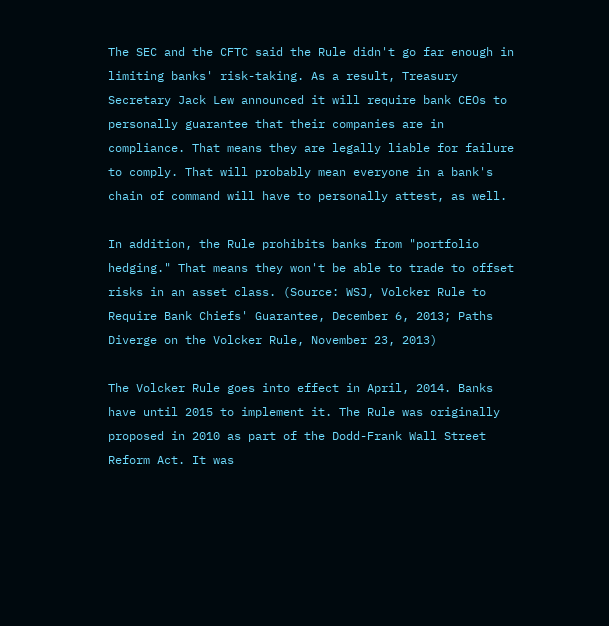The SEC and the CFTC said the Rule didn't go far enough in limiting banks' risk-taking. As a result, Treasury Secretary Jack Lew announced it will require bank CEOs to personally guarantee that their companies are in compliance. That means they are legally liable for failure to comply. That will probably mean everyone in a bank's chain of command will have to personally attest, as well.

In addition, the Rule prohibits banks from "portfolio hedging." That means they won't be able to trade to offset risks in an asset class. (Source: WSJ, Volcker Rule to Require Bank Chiefs' Guarantee, December 6, 2013; Paths Diverge on the Volcker Rule, November 23, 2013)

The Volcker Rule goes into effect in April, 2014. Banks have until 2015 to implement it. The Rule was originally proposed in 2010 as part of the Dodd-Frank Wall Street Reform Act. It was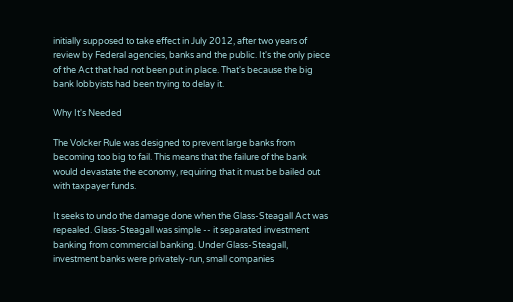initially supposed to take effect in July 2012, after two years of review by Federal agencies, banks and the public. It's the only piece of the Act that had not been put in place. That's because the big bank lobbyists had been trying to delay it.

Why It's Needed

The Volcker Rule was designed to prevent large banks from becoming too big to fail. This means that the failure of the bank would devastate the economy, requiring that it must be bailed out with taxpayer funds.

It seeks to undo the damage done when the Glass-Steagall Act was repealed. Glass-Steagall was simple -- it separated investment banking from commercial banking. Under Glass-Steagall, investment banks were privately-run, small companies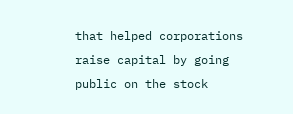that helped corporations raise capital by going public on the stock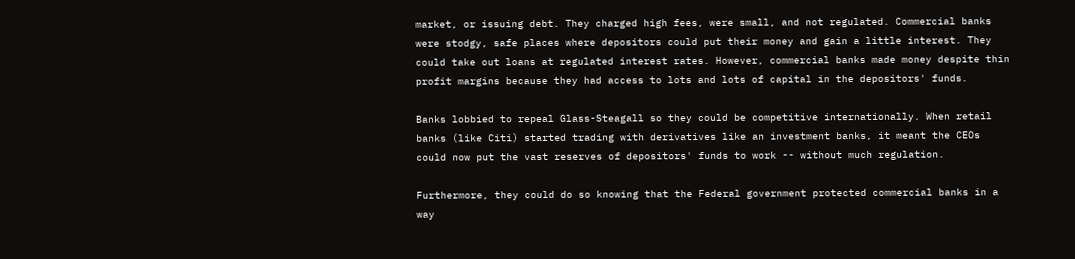market, or issuing debt. They charged high fees, were small, and not regulated. Commercial banks were stodgy, safe places where depositors could put their money and gain a little interest. They could take out loans at regulated interest rates. However, commercial banks made money despite thin profit margins because they had access to lots and lots of capital in the depositors' funds.

Banks lobbied to repeal Glass-Steagall so they could be competitive internationally. When retail banks (like Citi) started trading with derivatives like an investment banks, it meant the CEOs could now put the vast reserves of depositors' funds to work -- without much regulation.

Furthermore, they could do so knowing that the Federal government protected commercial banks in a way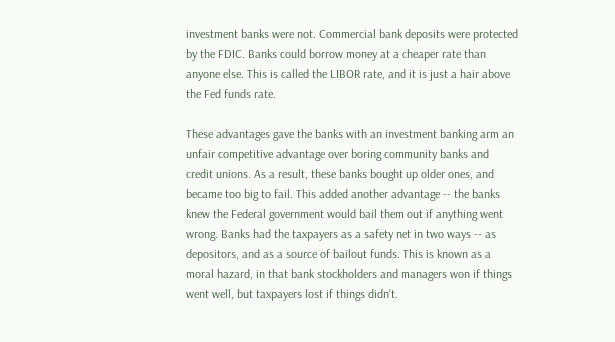investment banks were not. Commercial bank deposits were protected by the FDIC. Banks could borrow money at a cheaper rate than anyone else. This is called the LIBOR rate, and it is just a hair above the Fed funds rate.

These advantages gave the banks with an investment banking arm an unfair competitive advantage over boring community banks and credit unions. As a result, these banks bought up older ones, and became too big to fail. This added another advantage -- the banks knew the Federal government would bail them out if anything went wrong. Banks had the taxpayers as a safety net in two ways -- as depositors, and as a source of bailout funds. This is known as a moral hazard, in that bank stockholders and managers won if things went well, but taxpayers lost if things didn't.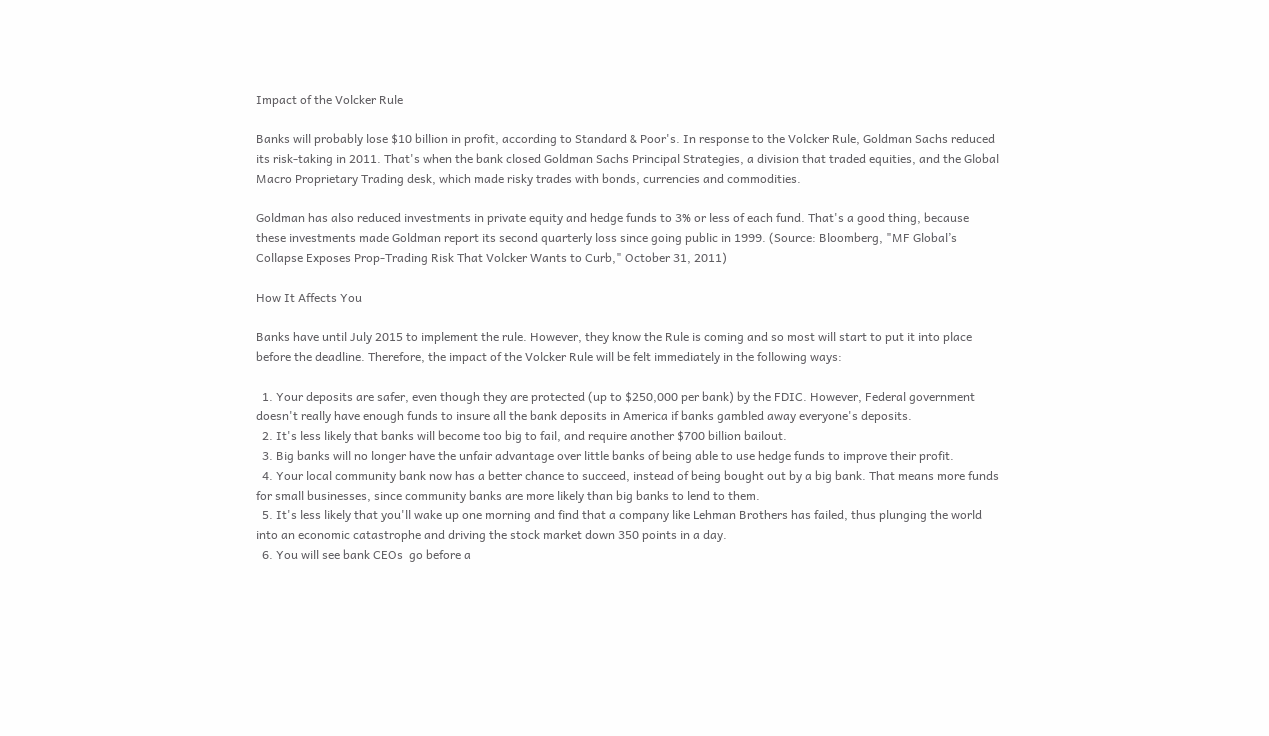Impact of the Volcker Rule

Banks will probably lose $10 billion in profit, according to Standard & Poor's. In response to the Volcker Rule, Goldman Sachs reduced its risk-taking in 2011. That's when the bank closed Goldman Sachs Principal Strategies, a division that traded equities, and the Global Macro Proprietary Trading desk, which made risky trades with bonds, currencies and commodities.

Goldman has also reduced investments in private equity and hedge funds to 3% or less of each fund. That's a good thing, because these investments made Goldman report its second quarterly loss since going public in 1999. (Source: Bloomberg, "MF Global’s Collapse Exposes Prop-Trading Risk That Volcker Wants to Curb," October 31, 2011)

How It Affects You

Banks have until July 2015 to implement the rule. However, they know the Rule is coming and so most will start to put it into place before the deadline. Therefore, the impact of the Volcker Rule will be felt immediately in the following ways:

  1. Your deposits are safer, even though they are protected (up to $250,000 per bank) by the FDIC. However, Federal government doesn't really have enough funds to insure all the bank deposits in America if banks gambled away everyone's deposits.
  2. It's less likely that banks will become too big to fail, and require another $700 billion bailout.
  3. Big banks will no longer have the unfair advantage over little banks of being able to use hedge funds to improve their profit.
  4. Your local community bank now has a better chance to succeed, instead of being bought out by a big bank. That means more funds for small businesses, since community banks are more likely than big banks to lend to them.
  5. It's less likely that you'll wake up one morning and find that a company like Lehman Brothers has failed, thus plunging the world into an economic catastrophe and driving the stock market down 350 points in a day.
  6. You will see bank CEOs  go before a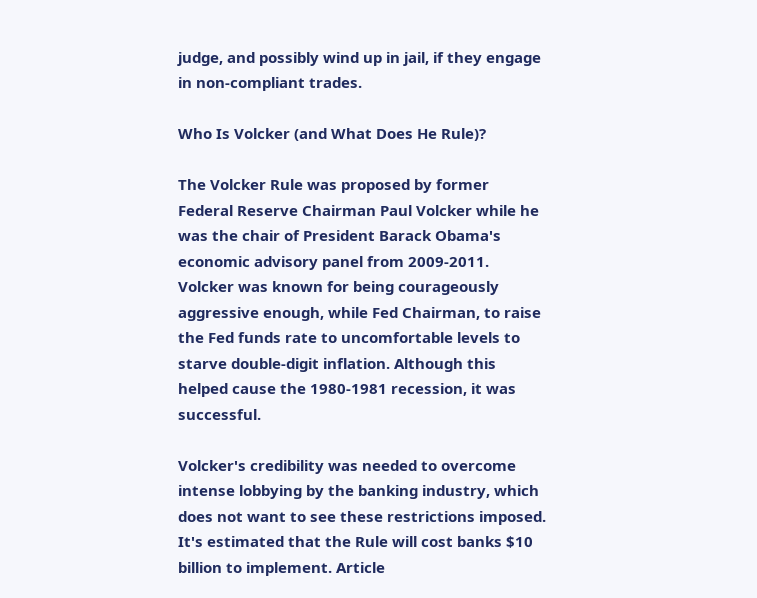judge, and possibly wind up in jail, if they engage in non-compliant trades.

Who Is Volcker (and What Does He Rule)?

The Volcker Rule was proposed by former Federal Reserve Chairman Paul Volcker while he was the chair of President Barack Obama's economic advisory panel from 2009-2011. Volcker was known for being courageously aggressive enough, while Fed Chairman, to raise the Fed funds rate to uncomfortable levels to starve double-digit inflation. Although this helped cause the 1980-1981 recession, it was successful.

Volcker's credibility was needed to overcome intense lobbying by the banking industry, which does not want to see these restrictions imposed. It's estimated that the Rule will cost banks $10 billion to implement. Article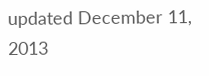updated December 11, 2013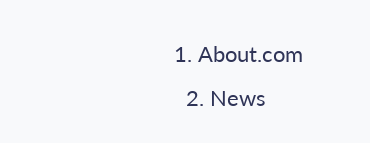1. About.com
  2. News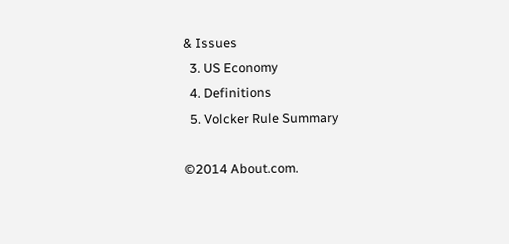& Issues
  3. US Economy
  4. Definitions
  5. Volcker Rule Summary

©2014 About.com.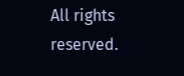All rights reserved.